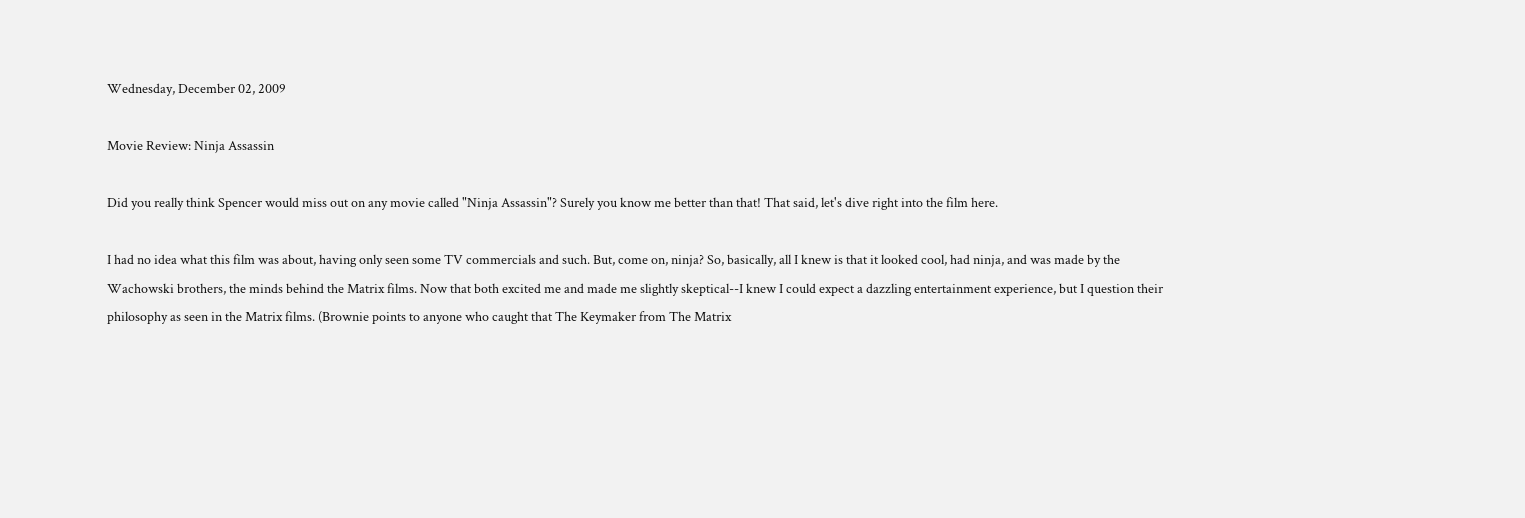Wednesday, December 02, 2009

Movie Review: Ninja Assassin

Did you really think Spencer would miss out on any movie called "Ninja Assassin"? Surely you know me better than that! That said, let's dive right into the film here.

I had no idea what this film was about, having only seen some TV commercials and such. But, come on, ninja? So, basically, all I knew is that it looked cool, had ninja, and was made by the Wachowski brothers, the minds behind the Matrix films. Now that both excited me and made me slightly skeptical--I knew I could expect a dazzling entertainment experience, but I question their philosophy as seen in the Matrix films. (Brownie points to anyone who caught that The Keymaker from The Matrix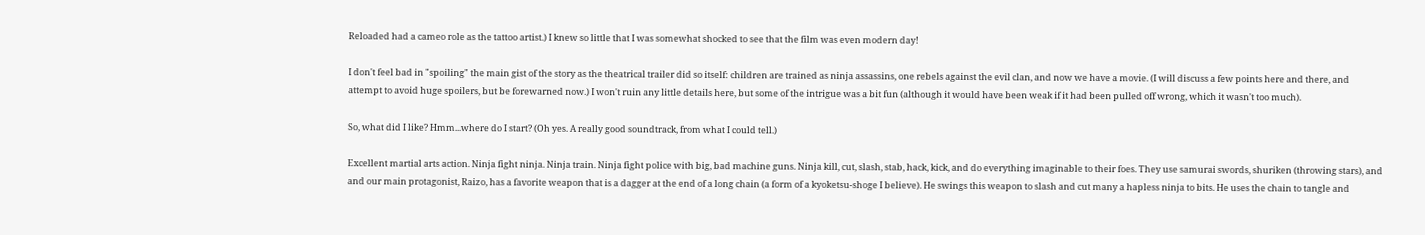Reloaded had a cameo role as the tattoo artist.) I knew so little that I was somewhat shocked to see that the film was even modern day!

I don't feel bad in "spoiling" the main gist of the story as the theatrical trailer did so itself: children are trained as ninja assassins, one rebels against the evil clan, and now we have a movie. (I will discuss a few points here and there, and attempt to avoid huge spoilers, but be forewarned now.) I won't ruin any little details here, but some of the intrigue was a bit fun (although it would have been weak if it had been pulled off wrong, which it wasn't too much).

So, what did I like? Hmm...where do I start? (Oh yes. A really good soundtrack, from what I could tell.)

Excellent martial arts action. Ninja fight ninja. Ninja train. Ninja fight police with big, bad machine guns. Ninja kill, cut, slash, stab, hack, kick, and do everything imaginable to their foes. They use samurai swords, shuriken (throwing stars), and and our main protagonist, Raizo, has a favorite weapon that is a dagger at the end of a long chain (a form of a kyoketsu-shoge I believe). He swings this weapon to slash and cut many a hapless ninja to bits. He uses the chain to tangle and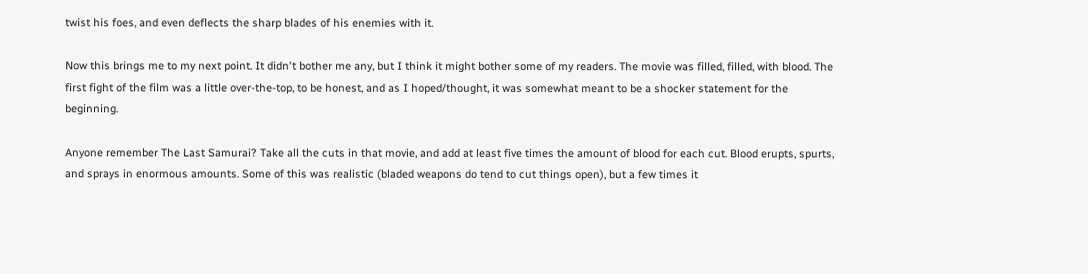twist his foes, and even deflects the sharp blades of his enemies with it.

Now this brings me to my next point. It didn't bother me any, but I think it might bother some of my readers. The movie was filled, filled, with blood. The first fight of the film was a little over-the-top, to be honest, and as I hoped/thought, it was somewhat meant to be a shocker statement for the beginning.

Anyone remember The Last Samurai? Take all the cuts in that movie, and add at least five times the amount of blood for each cut. Blood erupts, spurts, and sprays in enormous amounts. Some of this was realistic (bladed weapons do tend to cut things open), but a few times it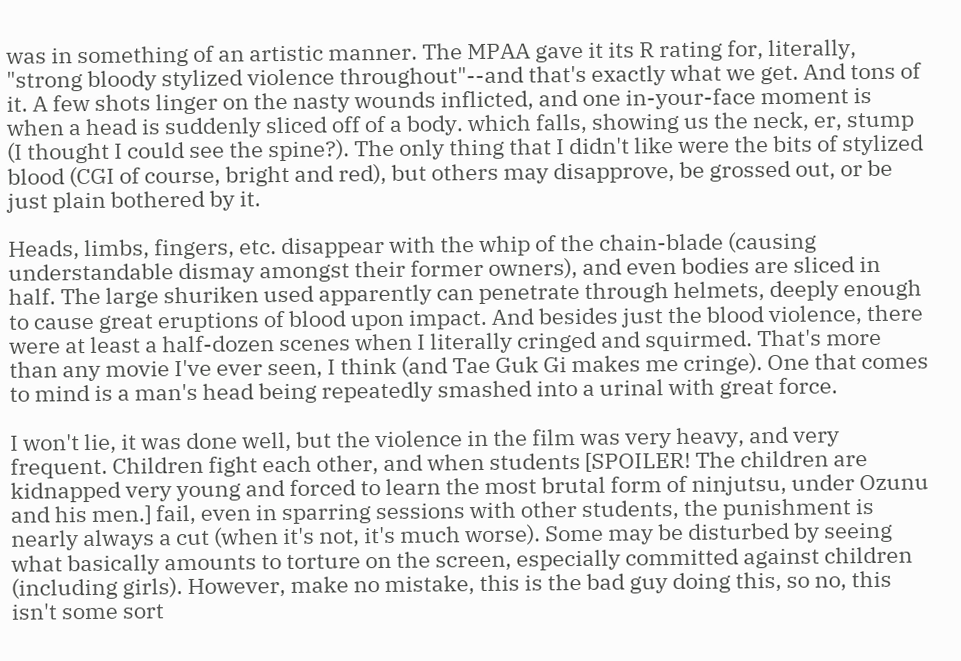was in something of an artistic manner. The MPAA gave it its R rating for, literally, "strong bloody stylized violence throughout"--and that's exactly what we get. And tons of it. A few shots linger on the nasty wounds inflicted, and one in-your-face moment is when a head is suddenly sliced off of a body. which falls, showing us the neck, er, stump (I thought I could see the spine?). The only thing that I didn't like were the bits of stylized blood (CGI of course, bright and red), but others may disapprove, be grossed out, or be just plain bothered by it.

Heads, limbs, fingers, etc. disappear with the whip of the chain-blade (causing understandable dismay amongst their former owners), and even bodies are sliced in half. The large shuriken used apparently can penetrate through helmets, deeply enough to cause great eruptions of blood upon impact. And besides just the blood violence, there were at least a half-dozen scenes when I literally cringed and squirmed. That's more than any movie I've ever seen, I think (and Tae Guk Gi makes me cringe). One that comes to mind is a man's head being repeatedly smashed into a urinal with great force.

I won't lie, it was done well, but the violence in the film was very heavy, and very frequent. Children fight each other, and when students [SPOILER! The children are kidnapped very young and forced to learn the most brutal form of ninjutsu, under Ozunu and his men.] fail, even in sparring sessions with other students, the punishment is nearly always a cut (when it's not, it's much worse). Some may be disturbed by seeing what basically amounts to torture on the screen, especially committed against children (including girls). However, make no mistake, this is the bad guy doing this, so no, this isn't some sort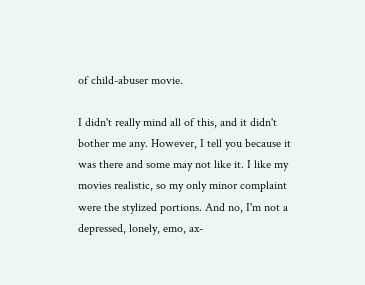of child-abuser movie.

I didn't really mind all of this, and it didn't bother me any. However, I tell you because it was there and some may not like it. I like my movies realistic, so my only minor complaint were the stylized portions. And no, I'm not a depressed, lonely, emo, ax-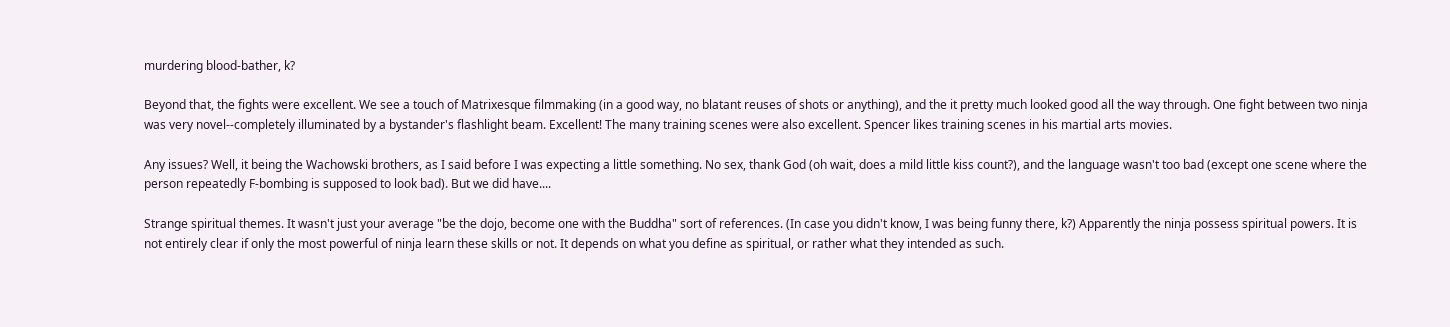murdering blood-bather, k?

Beyond that, the fights were excellent. We see a touch of Matrixesque filmmaking (in a good way, no blatant reuses of shots or anything), and the it pretty much looked good all the way through. One fight between two ninja was very novel--completely illuminated by a bystander's flashlight beam. Excellent! The many training scenes were also excellent. Spencer likes training scenes in his martial arts movies.

Any issues? Well, it being the Wachowski brothers, as I said before I was expecting a little something. No sex, thank God (oh wait, does a mild little kiss count?), and the language wasn't too bad (except one scene where the person repeatedly F-bombing is supposed to look bad). But we did have....

Strange spiritual themes. It wasn't just your average "be the dojo, become one with the Buddha" sort of references. (In case you didn't know, I was being funny there, k?) Apparently the ninja possess spiritual powers. It is not entirely clear if only the most powerful of ninja learn these skills or not. It depends on what you define as spiritual, or rather what they intended as such.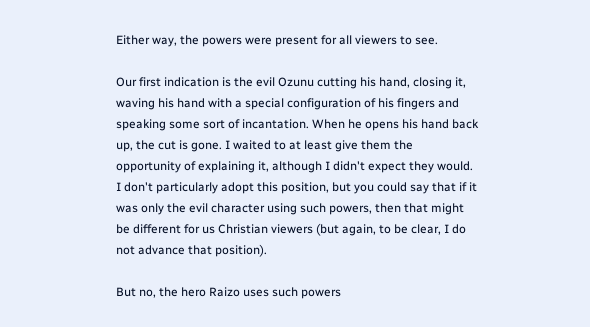Either way, the powers were present for all viewers to see.

Our first indication is the evil Ozunu cutting his hand, closing it, waving his hand with a special configuration of his fingers and speaking some sort of incantation. When he opens his hand back up, the cut is gone. I waited to at least give them the opportunity of explaining it, although I didn't expect they would. I don't particularly adopt this position, but you could say that if it was only the evil character using such powers, then that might be different for us Christian viewers (but again, to be clear, I do not advance that position).

But no, the hero Raizo uses such powers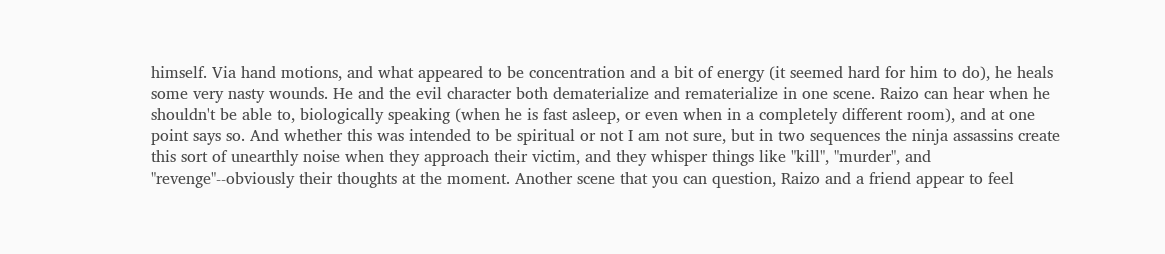himself. Via hand motions, and what appeared to be concentration and a bit of energy (it seemed hard for him to do), he heals some very nasty wounds. He and the evil character both dematerialize and rematerialize in one scene. Raizo can hear when he shouldn't be able to, biologically speaking (when he is fast asleep, or even when in a completely different room), and at one point says so. And whether this was intended to be spiritual or not I am not sure, but in two sequences the ninja assassins create this sort of unearthly noise when they approach their victim, and they whisper things like "kill", "murder", and "revenge"--obviously their thoughts at the moment. Another scene that you can question, Raizo and a friend appear to feel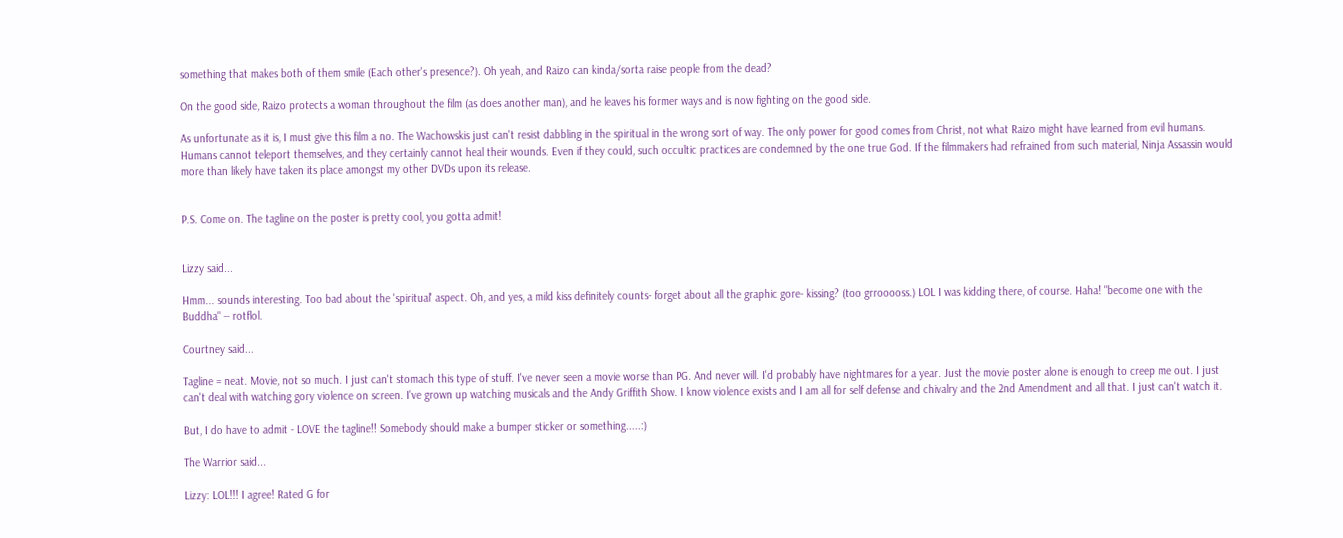something that makes both of them smile (Each other's presence?). Oh yeah, and Raizo can kinda/sorta raise people from the dead?

On the good side, Raizo protects a woman throughout the film (as does another man), and he leaves his former ways and is now fighting on the good side.

As unfortunate as it is, I must give this film a no. The Wachowskis just can't resist dabbling in the spiritual in the wrong sort of way. The only power for good comes from Christ, not what Raizo might have learned from evil humans. Humans cannot teleport themselves, and they certainly cannot heal their wounds. Even if they could, such occultic practices are condemned by the one true God. If the filmmakers had refrained from such material, Ninja Assassin would more than likely have taken its place amongst my other DVDs upon its release.


P.S. Come on. The tagline on the poster is pretty cool, you gotta admit!


Lizzy said...

Hmm... sounds interesting. Too bad about the 'spiritual' aspect. Oh, and yes, a mild kiss definitely counts- forget about all the graphic gore- kissing? (too grrooooss.) LOL I was kidding there, of course. Haha! "become one with the Buddha" -- rotflol.

Courtney said...

Tagline = neat. Movie, not so much. I just can't stomach this type of stuff. I've never seen a movie worse than PG. And never will. I'd probably have nightmares for a year. Just the movie poster alone is enough to creep me out. I just can't deal with watching gory violence on screen. I've grown up watching musicals and the Andy Griffith Show. I know violence exists and I am all for self defense and chivalry and the 2nd Amendment and all that. I just can't watch it.

But, I do have to admit - LOVE the tagline!! Somebody should make a bumper sticker or something.....:)

The Warrior said...

Lizzy: LOL!!! I agree! Rated G for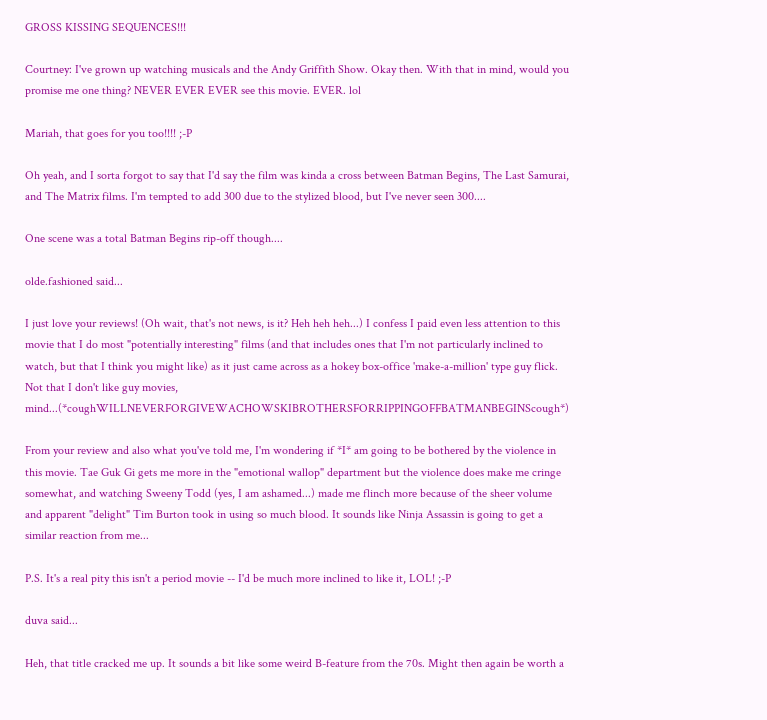GROSS KISSING SEQUENCES!!!

Courtney: I've grown up watching musicals and the Andy Griffith Show. Okay then. With that in mind, would you promise me one thing? NEVER EVER EVER see this movie. EVER. lol

Mariah, that goes for you too!!!! ;-P

Oh yeah, and I sorta forgot to say that I'd say the film was kinda a cross between Batman Begins, The Last Samurai, and The Matrix films. I'm tempted to add 300 due to the stylized blood, but I've never seen 300....

One scene was a total Batman Begins rip-off though....

olde.fashioned said...

I just love your reviews! (Oh wait, that's not news, is it? Heh heh heh...) I confess I paid even less attention to this movie that I do most "potentially interesting" films (and that includes ones that I'm not particularly inclined to watch, but that I think you might like) as it just came across as a hokey box-office 'make-a-million' type guy flick. Not that I don't like guy movies, mind...(*coughWILLNEVERFORGIVEWACHOWSKIBROTHERSFORRIPPINGOFFBATMANBEGINScough*)

From your review and also what you've told me, I'm wondering if *I* am going to be bothered by the violence in this movie. Tae Guk Gi gets me more in the "emotional wallop" department but the violence does make me cringe somewhat, and watching Sweeny Todd (yes, I am ashamed...) made me flinch more because of the sheer volume and apparent "delight" Tim Burton took in using so much blood. It sounds like Ninja Assassin is going to get a similar reaction from me...

P.S. It's a real pity this isn't a period movie -- I'd be much more inclined to like it, LOL! ;-P

duva said...

Heh, that title cracked me up. It sounds a bit like some weird B-feature from the 70s. Might then again be worth a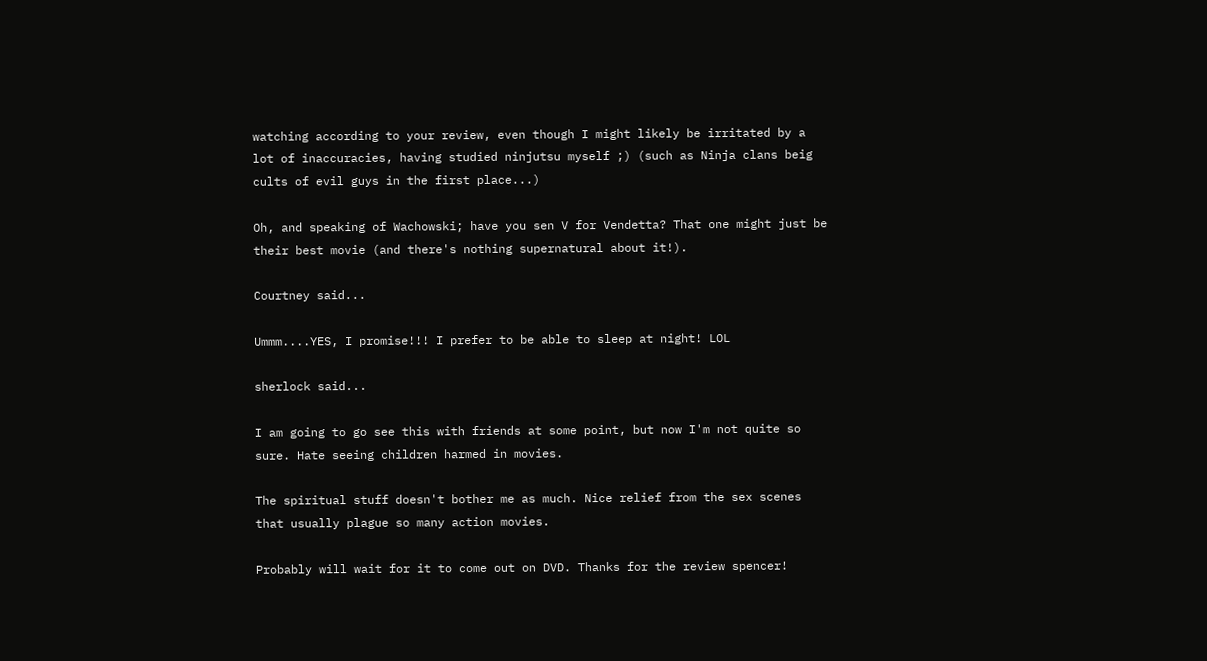watching according to your review, even though I might likely be irritated by a lot of inaccuracies, having studied ninjutsu myself ;) (such as Ninja clans beig cults of evil guys in the first place...)

Oh, and speaking of Wachowski; have you sen V for Vendetta? That one might just be their best movie (and there's nothing supernatural about it!).

Courtney said...

Ummm....YES, I promise!!! I prefer to be able to sleep at night! LOL

sherlock said...

I am going to go see this with friends at some point, but now I'm not quite so sure. Hate seeing children harmed in movies.

The spiritual stuff doesn't bother me as much. Nice relief from the sex scenes that usually plague so many action movies.

Probably will wait for it to come out on DVD. Thanks for the review spencer!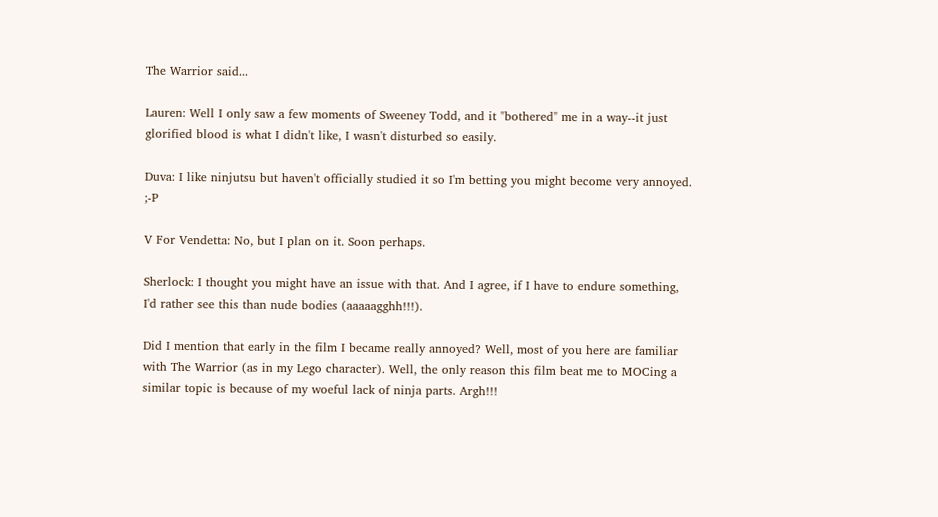The Warrior said...

Lauren: Well I only saw a few moments of Sweeney Todd, and it "bothered" me in a way--it just glorified blood is what I didn't like, I wasn't disturbed so easily.

Duva: I like ninjutsu but haven't officially studied it so I'm betting you might become very annoyed. ;-P

V For Vendetta: No, but I plan on it. Soon perhaps.

Sherlock: I thought you might have an issue with that. And I agree, if I have to endure something, I'd rather see this than nude bodies (aaaaagghh!!!).

Did I mention that early in the film I became really annoyed? Well, most of you here are familiar with The Warrior (as in my Lego character). Well, the only reason this film beat me to MOCing a similar topic is because of my woeful lack of ninja parts. Argh!!!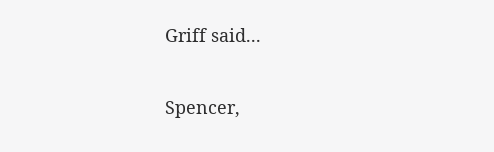Griff said...

Spencer,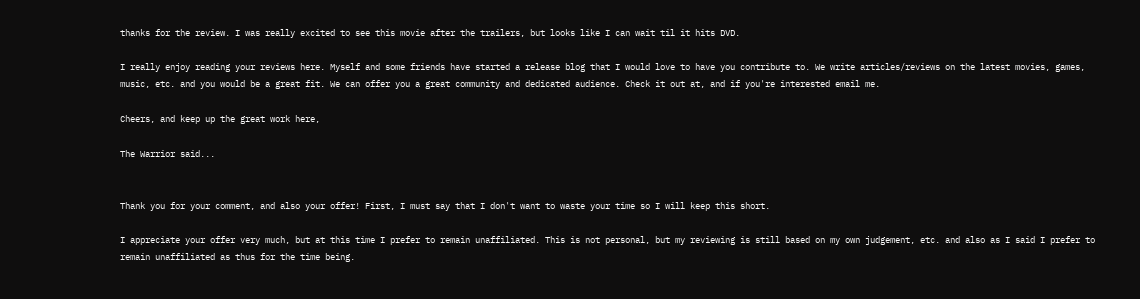thanks for the review. I was really excited to see this movie after the trailers, but looks like I can wait til it hits DVD.

I really enjoy reading your reviews here. Myself and some friends have started a release blog that I would love to have you contribute to. We write articles/reviews on the latest movies, games, music, etc. and you would be a great fit. We can offer you a great community and dedicated audience. Check it out at, and if you're interested email me.

Cheers, and keep up the great work here,

The Warrior said...


Thank you for your comment, and also your offer! First, I must say that I don't want to waste your time so I will keep this short.

I appreciate your offer very much, but at this time I prefer to remain unaffiliated. This is not personal, but my reviewing is still based on my own judgement, etc. and also as I said I prefer to remain unaffiliated as thus for the time being.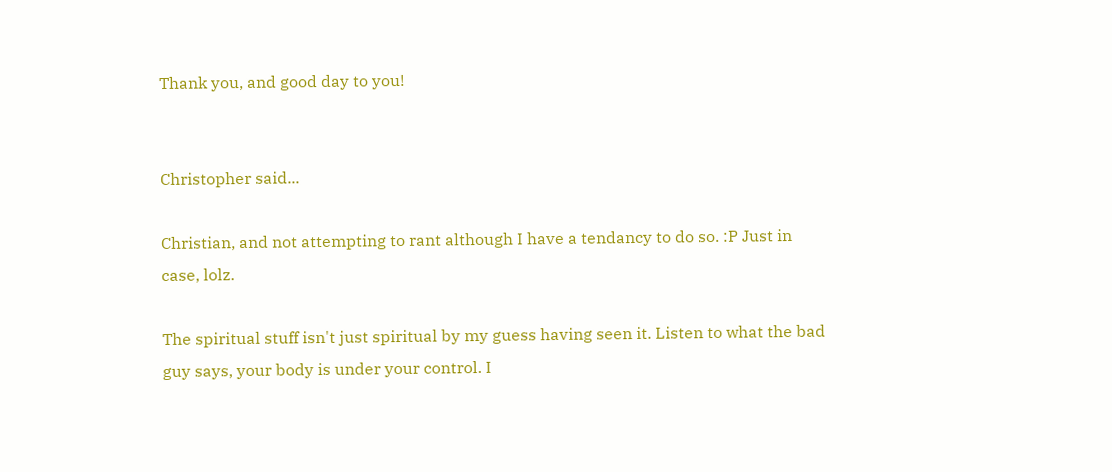Thank you, and good day to you!


Christopher said...

Christian, and not attempting to rant although I have a tendancy to do so. :P Just in case, lolz.

The spiritual stuff isn't just spiritual by my guess having seen it. Listen to what the bad guy says, your body is under your control. I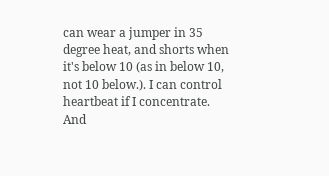can wear a jumper in 35 degree heat, and shorts when it's below 10 (as in below 10, not 10 below.). I can control heartbeat if I concentrate. And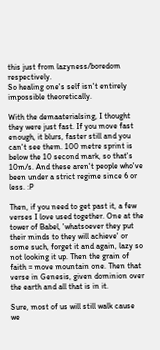this just from lazyness/boredom respectively.
So healing one's self isn't entirely impossible theoretically.

With the demaaterialsing, I thought they were just fast. If you move fast enough, it blurs, faster still and you can't see them. 100 metre sprint is below the 10 second mark, so that's 10m/s. And these aren't people who've been under a strict regime since 6 or less. :P

Then, if you need to get past it, a few verses I love used together. One at the tower of Babel, 'whatsoever they put their minds to they will achieve' or some such, forget it and again, lazy so not looking it up. Then the grain of faith = move mountain one. Then that verse in Genesis, given dominion over the earth and all that is in it.

Sure, most of us will still walk cause we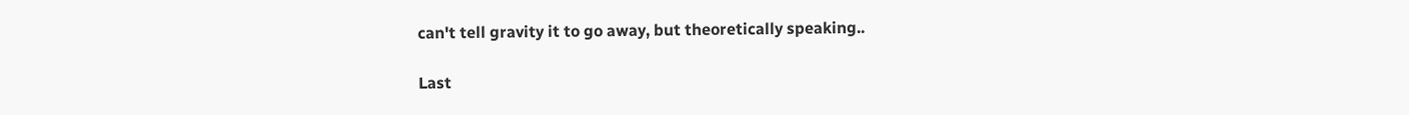can't tell gravity it to go away, but theoretically speaking..

Last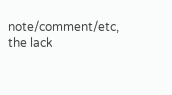note/comment/etc, the lack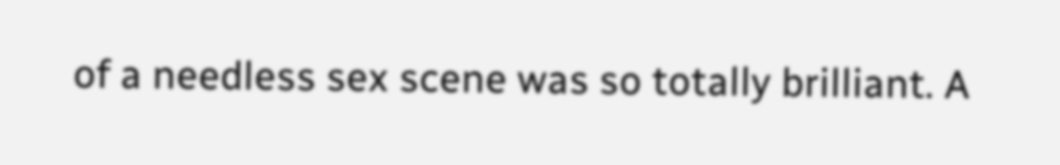of a needless sex scene was so totally brilliant. A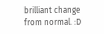brilliant change from normal. :D